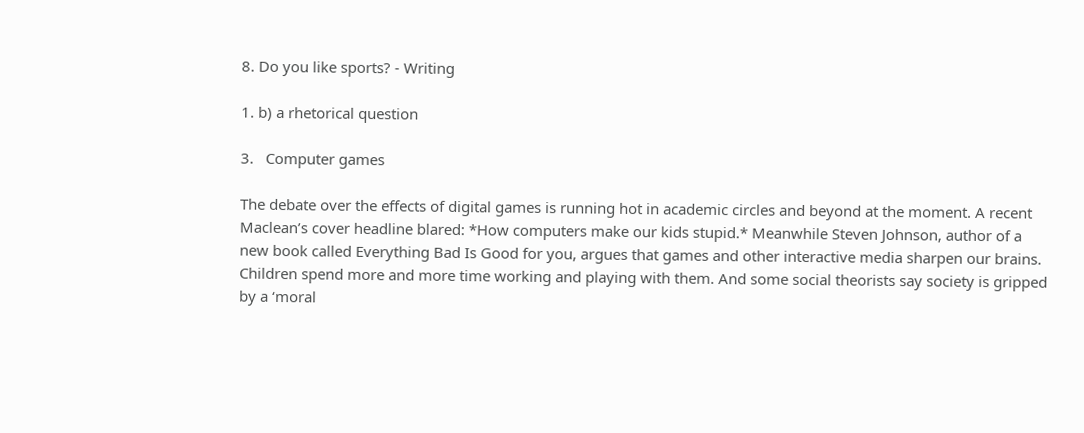8. Do you like sports? - Writing

1. b) a rhetorical question

3.   Computer games

The debate over the effects of digital games is running hot in academic circles and beyond at the moment. A recent Maclean’s cover headline blared: *How computers make our kids stupid.* Meanwhile Steven Johnson, author of a new book called Everything Bad Is Good for you, argues that games and other interactive media sharpen our brains. Children spend more and more time working and playing with them. And some social theorists say society is gripped by a ‘moral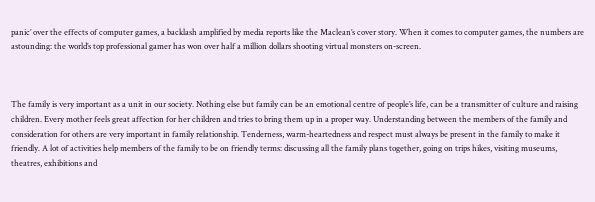panic’ over the effects of computer games, a backlash amplified by media reports like the Maclean’s cover story. When it comes to computer games, the numbers are astounding: the world’s top professional gamer has won over half a million dollars shooting virtual monsters on-screen.



The family is very important as a unit in our society. Nothing else but family can be an emotional centre of people’s life, can be a transmitter of culture and raising children. Every mother feels great affection for her children and tries to bring them up in a proper way. Understanding between the members of the family and consideration for others are very important in family relationship. Tenderness, warm-heartedness and respect must always be present in the family to make it friendly. A lot of activities help members of the family to be on friendly terms: discussing all the family plans together, going on trips hikes, visiting museums, theatres, exhibitions and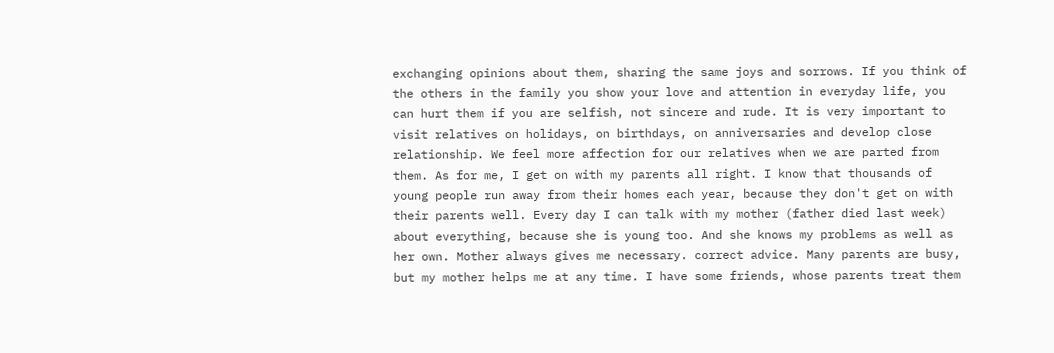exchanging opinions about them, sharing the same joys and sorrows. If you think of the others in the family you show your love and attention in everyday life, you can hurt them if you are selfish, not sincere and rude. It is very important to visit relatives on holidays, on birthdays, on anniversaries and develop close relationship. We feel more affection for our relatives when we are parted from them. As for me, I get on with my parents all right. I know that thousands of young people run away from their homes each year, because they don't get on with their parents well. Every day I can talk with my mother (father died last week) about everything, because she is young too. And she knows my problems as well as her own. Mother always gives me necessary. correct advice. Many parents are busy, but my mother helps me at any time. I have some friends, whose parents treat them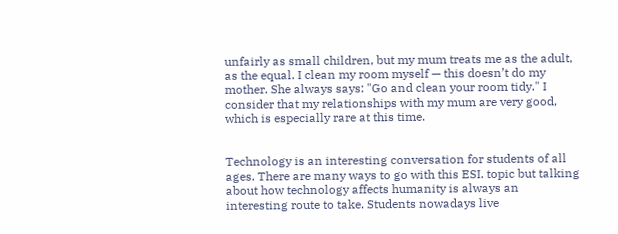unfairly as small children, but my mum treats me as the adult, as the equal. I clean my room myself — this doesn’t do my mother. She always says: "Go and clean your room tidy." I consider that my relationships with my mum are very good, which is especially rare at this time.


Technology is an interesting conversation for students of all ages. There are many ways to go with this ESI. topic but talking about how technology affects humanity is always an interesting route to take. Students nowadays live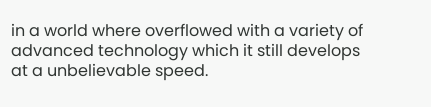in a world where overflowed with a variety of advanced technology which it still develops at a unbelievable speed.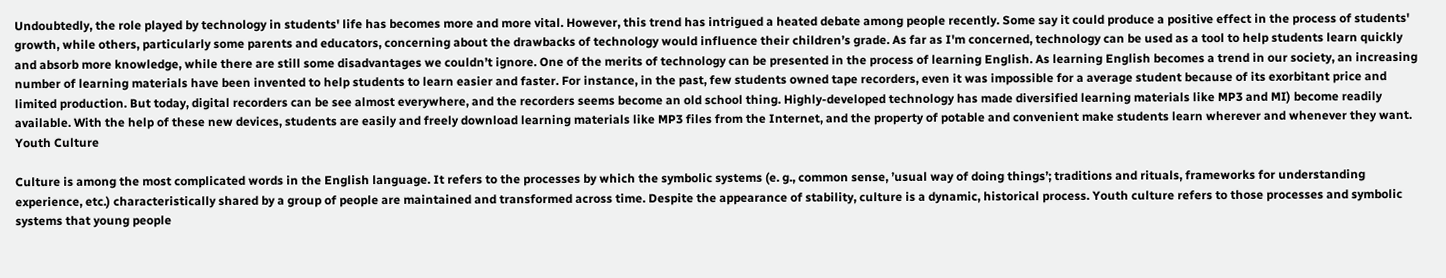Undoubtedly, the role played by technology in students' life has becomes more and more vital. However, this trend has intrigued a heated debate among people recently. Some say it could produce a positive effect in the process of students' growth, while others, particularly some parents and educators, concerning about the drawbacks of technology would influence their children’s grade. As far as I'm concerned, technology can be used as a tool to help students learn quickly and absorb more knowledge, while there are still some disadvantages we couldn’t ignore. One of the merits of technology can be presented in the process of learning English. As learning English becomes a trend in our society, an increasing number of learning materials have been invented to help students to learn easier and faster. For instance, in the past, few students owned tape recorders, even it was impossible for a average student because of its exorbitant price and limited production. But today, digital recorders can be see almost everywhere, and the recorders seems become an old school thing. Highly-developed technology has made diversified learning materials like MP3 and MI) become readily available. With the help of these new devices, students are easily and freely download learning materials like MP3 files from the Internet, and the property of potable and convenient make students learn wherever and whenever they want. Youth Culture

Culture is among the most complicated words in the English language. It refers to the processes by which the symbolic systems (e. g., common sense, ’usual way of doing things’; traditions and rituals, frameworks for understanding experience, etc.) characteristically shared by a group of people are maintained and transformed across time. Despite the appearance of stability, culture is a dynamic, historical process. Youth culture refers to those processes and symbolic systems that young people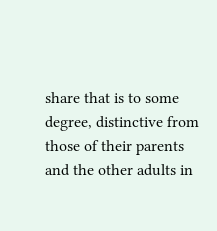share that is to some degree, distinctive from those of their parents and the other adults in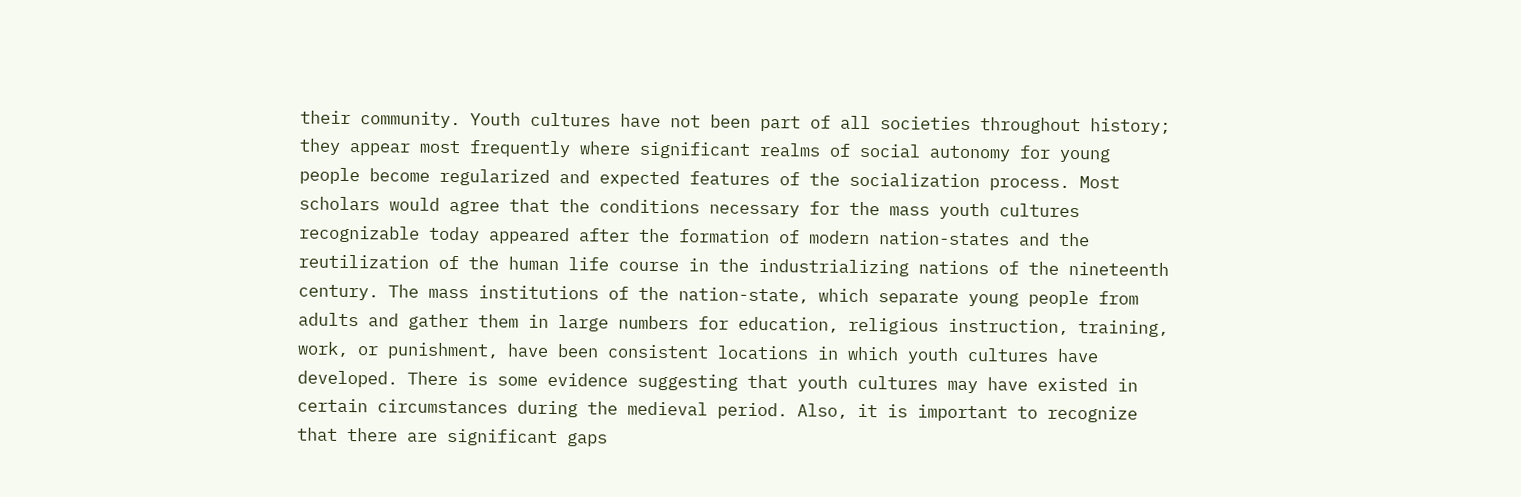their community. Youth cultures have not been part of all societies throughout history; they appear most frequently where significant realms of social autonomy for young people become regularized and expected features of the socialization process. Most scholars would agree that the conditions necessary for the mass youth cultures recognizable today appeared after the formation of modern nation-states and the reutilization of the human life course in the industrializing nations of the nineteenth century. The mass institutions of the nation-state, which separate young people from adults and gather them in large numbers for education, religious instruction, training, work, or punishment, have been consistent locations in which youth cultures have developed. There is some evidence suggesting that youth cultures may have existed in certain circumstances during the medieval period. Also, it is important to recognize that there are significant gaps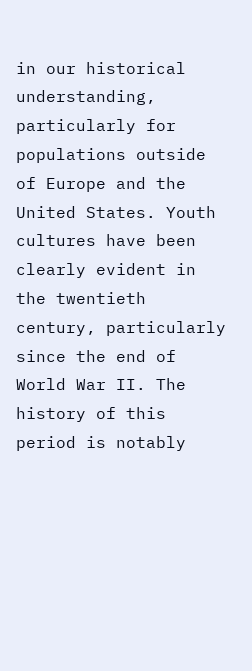in our historical understanding, particularly for populations outside of Europe and the United States. Youth cultures have been clearly evident in the twentieth century, particularly since the end of World War II. The history of this period is notably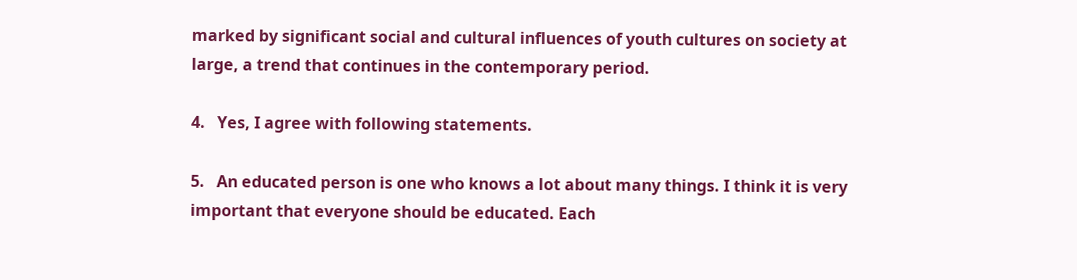marked by significant social and cultural influences of youth cultures on society at large, a trend that continues in the contemporary period.

4.   Yes, I agree with following statements.

5.   An educated person is one who knows a lot about many things. I think it is very important that everyone should be educated. Each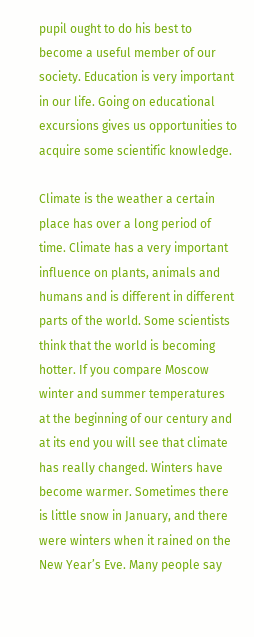pupil ought to do his best to become a useful member of our society. Education is very important in our life. Going on educational excursions gives us opportunities to acquire some scientific knowledge.

Climate is the weather a certain place has over a long period of time. Climate has a very important influence on plants, animals and humans and is different in different parts of the world. Some scientists think that the world is becoming hotter. If you compare Moscow winter and summer temperatures at the beginning of our century and at its end you will see that climate has really changed. Winters have become warmer. Sometimes there is little snow in January, and there were winters when it rained on the New Year’s Eve. Many people say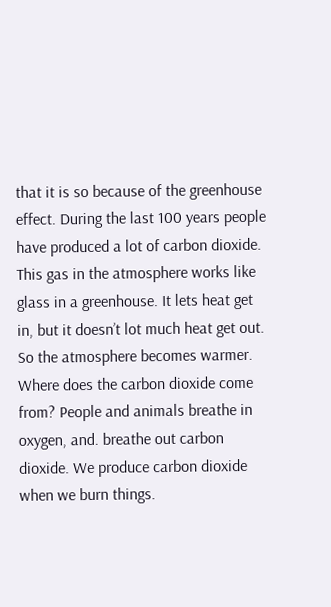that it is so because of the greenhouse effect. During the last 100 years people have produced a lot of carbon dioxide. This gas in the atmosphere works like glass in a greenhouse. It lets heat get in, but it doesn’t lot much heat get out. So the atmosphere becomes warmer. Where does the carbon dioxide come from? People and animals breathe in oxygen, and. breathe out carbon dioxide. We produce carbon dioxide when we burn things.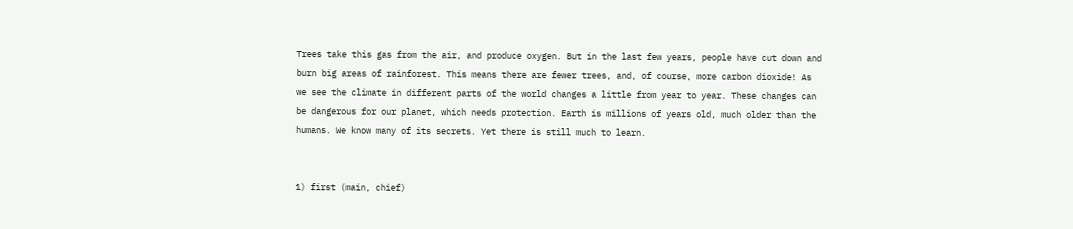Trees take this gas from the air, and produce oxygen. But in the last few years, people have cut down and burn big areas of rainforest. This means there are fewer trees, and, of course, more carbon dioxide! As we see the climate in different parts of the world changes a little from year to year. These changes can be dangerous for our planet, which needs protection. Earth is millions of years old, much older than the humans. We know many of its secrets. Yet there is still much to learn.


1) first (main, chief)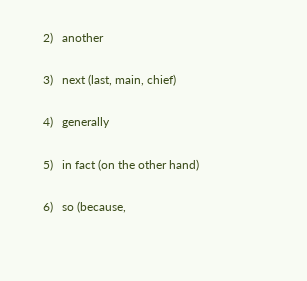2)   another

3)   next (last, main, chief)

4)   generally

5)   in fact (on the other hand)

6)   so (because,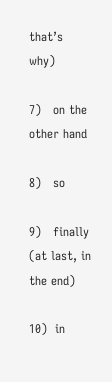that’s why)

7)   on the other hand

8)   so

9)   finally (at last, in the end)

10)  in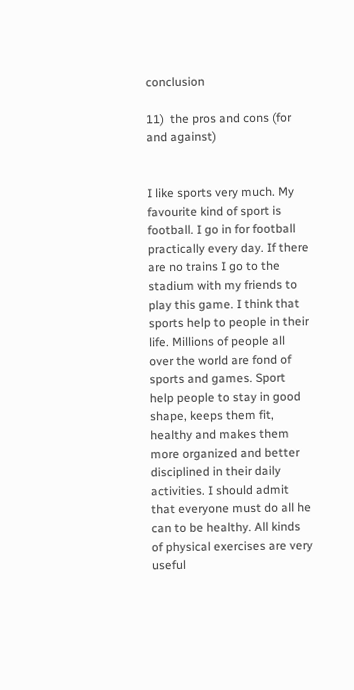conclusion

11)  the pros and cons (for and against)


I like sports very much. My favourite kind of sport is football. I go in for football practically every day. If there are no trains I go to the stadium with my friends to play this game. I think that sports help to people in their life. Millions of people all over the world are fond of sports and games. Sport help people to stay in good shape, keeps them fit, healthy and makes them more organized and better disciplined in their daily activities. I should admit that everyone must do all he can to be healthy. All kinds of physical exercises are very useful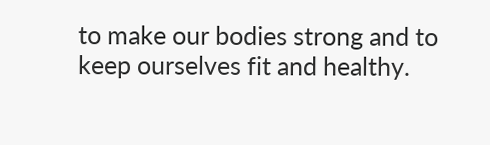to make our bodies strong and to keep ourselves fit and healthy.